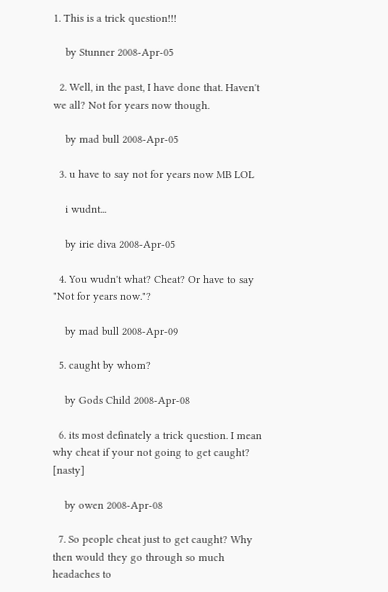1. This is a trick question!!!

    by Stunner 2008-Apr-05

  2. Well, in the past, I have done that. Haven't we all? Not for years now though.

    by mad bull 2008-Apr-05

  3. u have to say not for years now MB LOL

    i wudnt...

    by irie diva 2008-Apr-05

  4. You wudn't what? Cheat? Or have to say "Not for years now."?

    by mad bull 2008-Apr-09

  5. caught by whom?

    by Gods Child 2008-Apr-08

  6. its most definately a trick question. I mean why cheat if your not going to get caught? [nasty]

    by owen 2008-Apr-08

  7. So people cheat just to get caught? Why then would they go through so much headaches to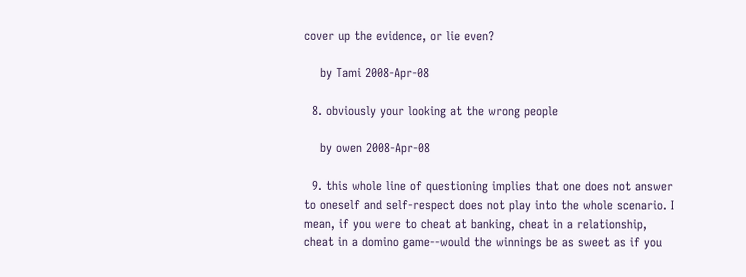cover up the evidence, or lie even?

    by Tami 2008-Apr-08

  8. obviously your looking at the wrong people

    by owen 2008-Apr-08

  9. this whole line of questioning implies that one does not answer to oneself and self-respect does not play into the whole scenario. I mean, if you were to cheat at banking, cheat in a relationship, cheat in a domino game--would the winnings be as sweet as if you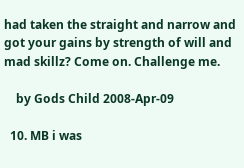had taken the straight and narrow and got your gains by strength of will and mad skillz? Come on. Challenge me.

    by Gods Child 2008-Apr-09

  10. MB i was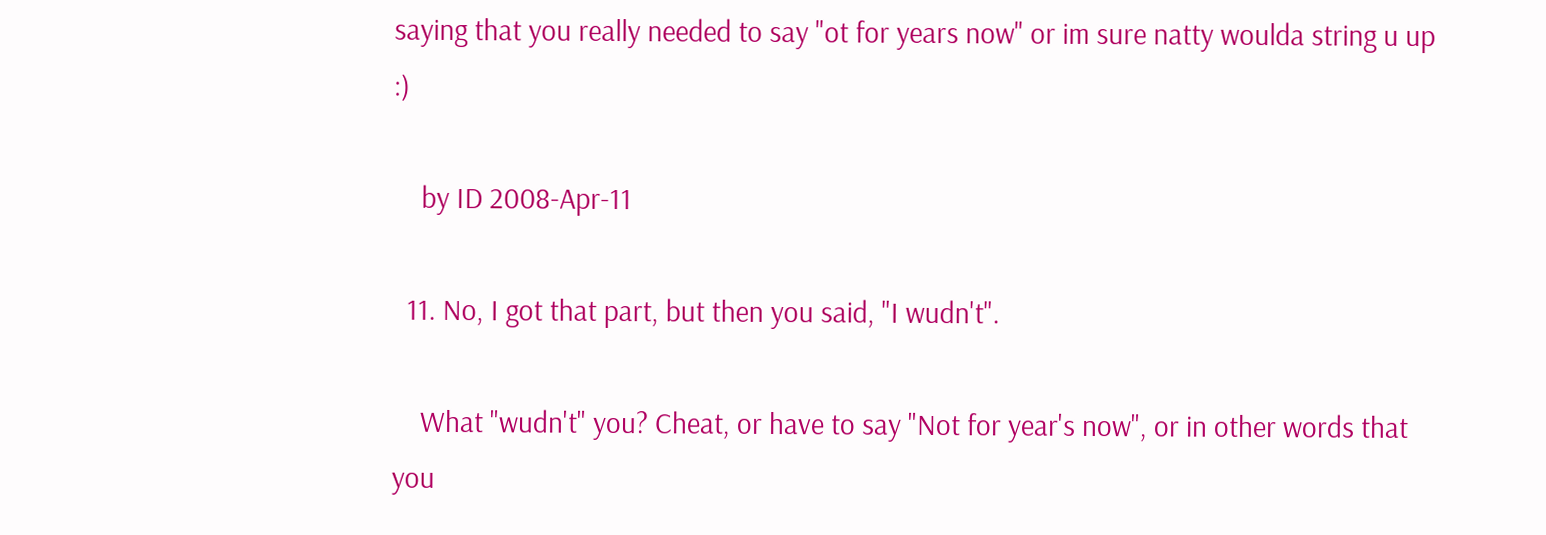saying that you really needed to say "ot for years now" or im sure natty woulda string u up :)

    by ID 2008-Apr-11

  11. No, I got that part, but then you said, "I wudn't".

    What "wudn't" you? Cheat, or have to say "Not for year's now", or in other words that you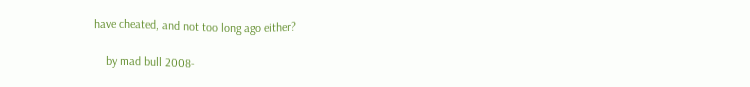have cheated, and not too long ago either?

    by mad bull 2008-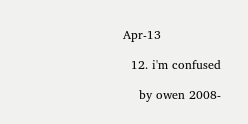Apr-13

  12. i'm confused

    by owen 2008-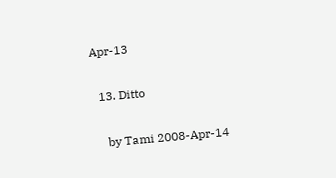Apr-13

  13. Ditto

    by Tami 2008-Apr-14